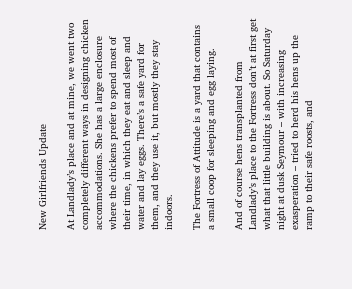New Girlfriends Update

At Landlady’s place and at mine, we went two completely different ways in designing chicken accommodations. She has a large enclosure where the chickens prefer to spend most of their time, in which they eat and sleep and water and lay eggs. There’s a safe yard for them, and they use it, but mostly they stay indoors.

The Fortress of Attitude is a yard that contains a small coop for sleeping and egg laying.

And of course hens transplanted from Landlady’s place to the Fortress don’t at first get what that little building is about. So Saturday night at dusk Seymour – with increasing exasperation – tried to herd his hens up the ramp to their safe roosts, and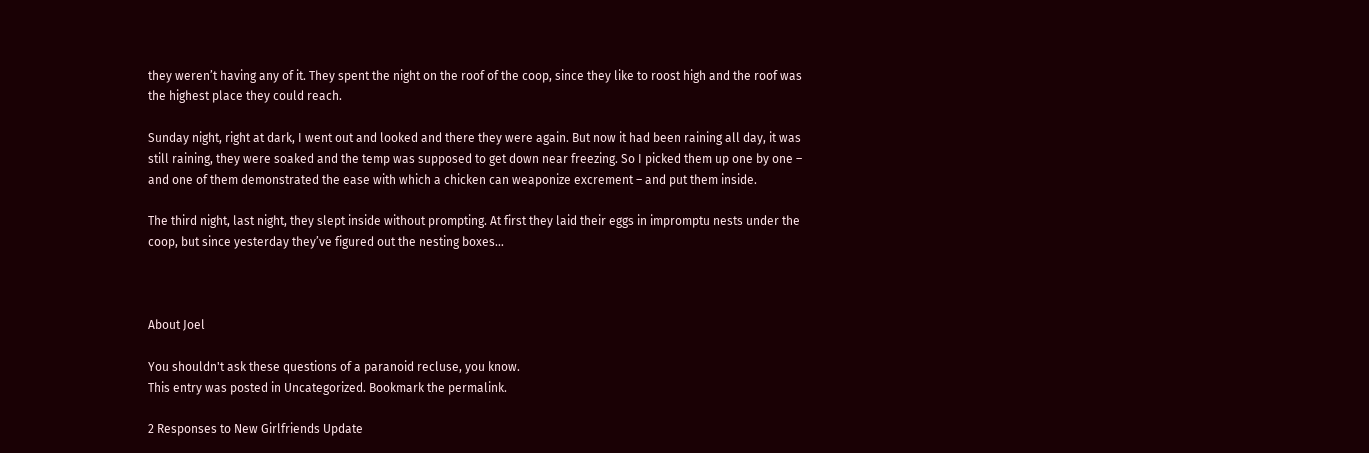they weren’t having any of it. They spent the night on the roof of the coop, since they like to roost high and the roof was the highest place they could reach.

Sunday night, right at dark, I went out and looked and there they were again. But now it had been raining all day, it was still raining, they were soaked and the temp was supposed to get down near freezing. So I picked them up one by one – and one of them demonstrated the ease with which a chicken can weaponize excrement – and put them inside.

The third night, last night, they slept inside without prompting. At first they laid their eggs in impromptu nests under the coop, but since yesterday they’ve figured out the nesting boxes…



About Joel

You shouldn't ask these questions of a paranoid recluse, you know.
This entry was posted in Uncategorized. Bookmark the permalink.

2 Responses to New Girlfriends Update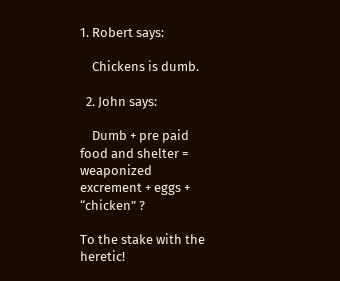1. Robert says:

    Chickens is dumb.

  2. John says:

    Dumb + pre paid food and shelter = weaponized excrement + eggs + “chicken” ?

To the stake with the heretic!